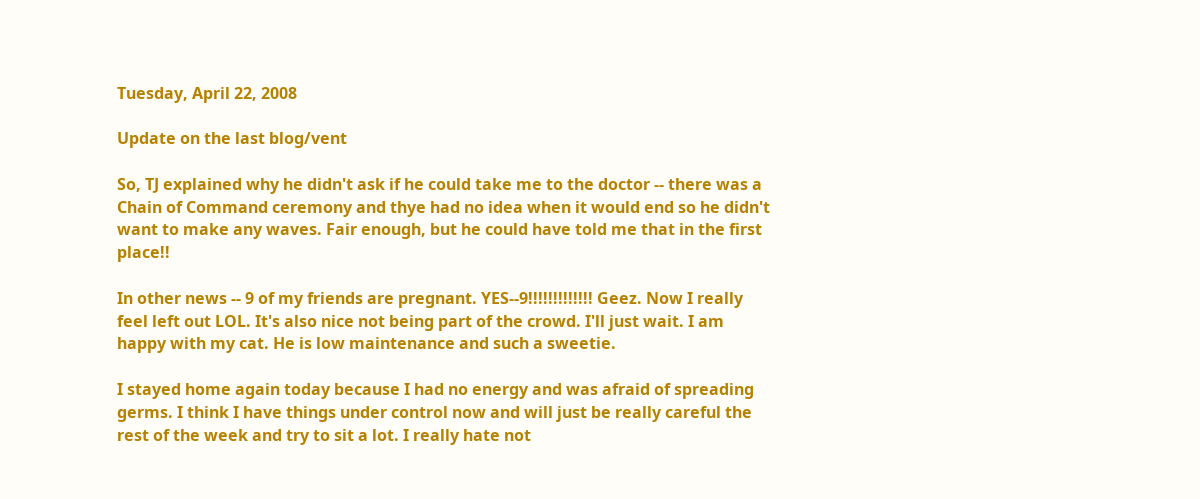Tuesday, April 22, 2008

Update on the last blog/vent

So, TJ explained why he didn't ask if he could take me to the doctor -- there was a Chain of Command ceremony and thye had no idea when it would end so he didn't want to make any waves. Fair enough, but he could have told me that in the first place!!

In other news -- 9 of my friends are pregnant. YES--9!!!!!!!!!!!!! Geez. Now I really feel left out LOL. It's also nice not being part of the crowd. I'll just wait. I am happy with my cat. He is low maintenance and such a sweetie.

I stayed home again today because I had no energy and was afraid of spreading germs. I think I have things under control now and will just be really careful the rest of the week and try to sit a lot. I really hate not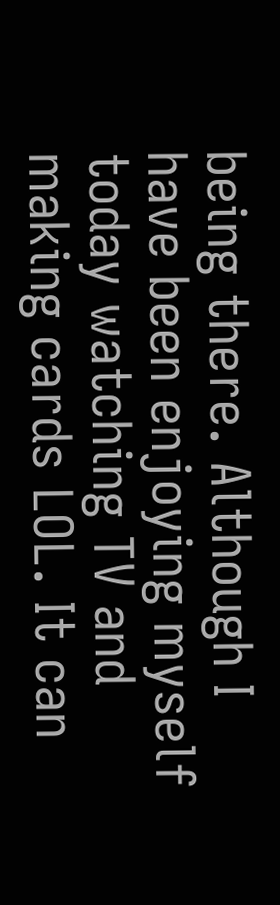being there. Although I have been enjoying myself today watching TV and making cards LOL. It can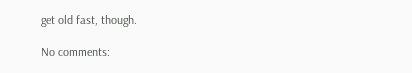get old fast, though.

No comments: